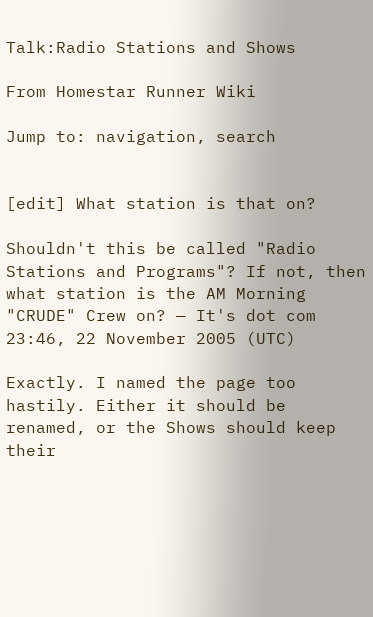Talk:Radio Stations and Shows

From Homestar Runner Wiki

Jump to: navigation, search


[edit] What station is that on?

Shouldn't this be called "Radio Stations and Programs"? If not, then what station is the AM Morning "CRUDE" Crew on? — It's dot com 23:46, 22 November 2005 (UTC)

Exactly. I named the page too hastily. Either it should be renamed, or the Shows should keep their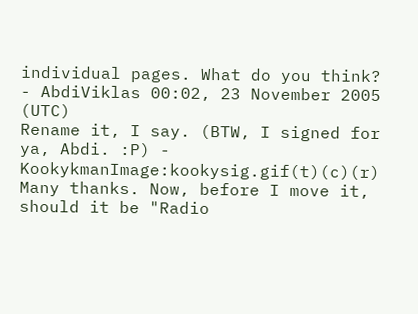individual pages. What do you think? - AbdiViklas 00:02, 23 November 2005 (UTC)
Rename it, I say. (BTW, I signed for ya, Abdi. :P) - KookykmanImage:kookysig.gif(t)(c)(r)
Many thanks. Now, before I move it, should it be "Radio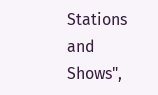Stations and Shows",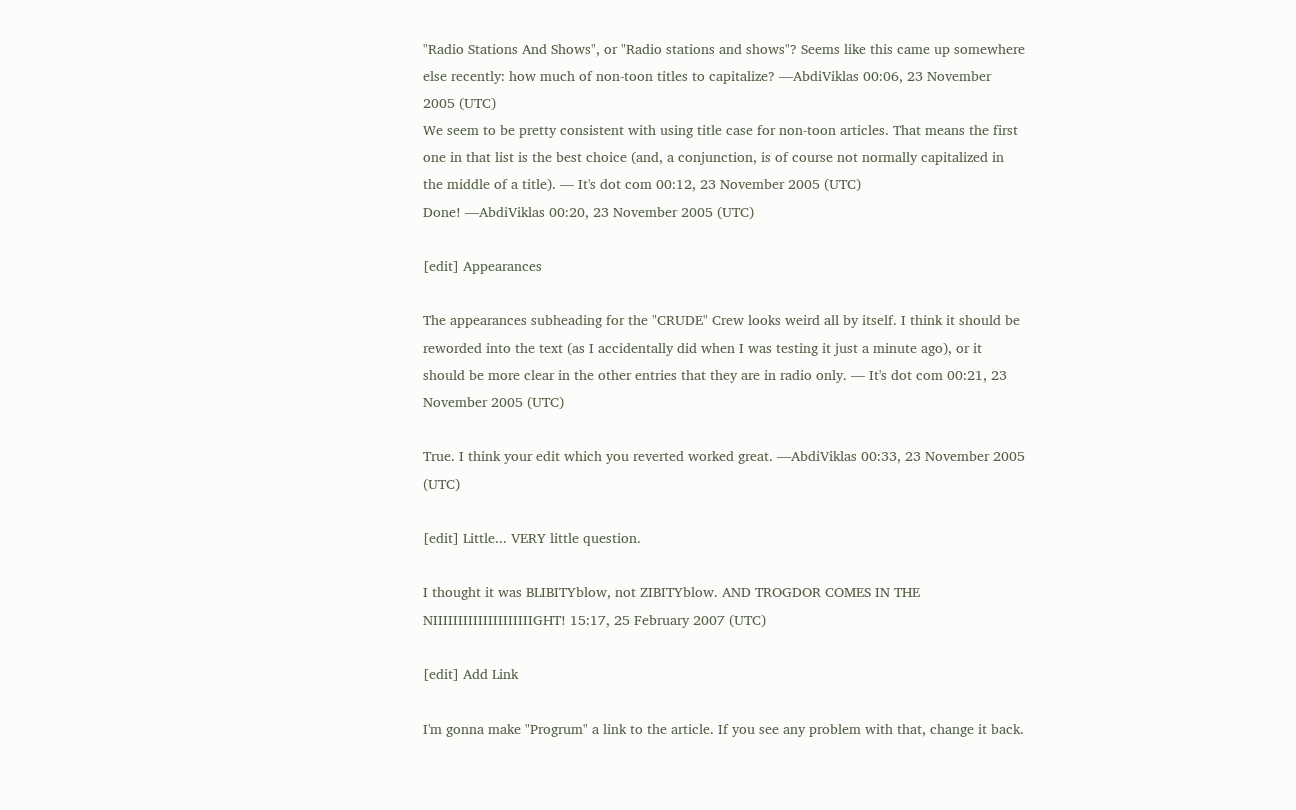"Radio Stations And Shows", or "Radio stations and shows"? Seems like this came up somewhere else recently: how much of non-toon titles to capitalize? —AbdiViklas 00:06, 23 November 2005 (UTC)
We seem to be pretty consistent with using title case for non-toon articles. That means the first one in that list is the best choice (and, a conjunction, is of course not normally capitalized in the middle of a title). — It's dot com 00:12, 23 November 2005 (UTC)
Done! —AbdiViklas 00:20, 23 November 2005 (UTC)

[edit] Appearances

The appearances subheading for the "CRUDE" Crew looks weird all by itself. I think it should be reworded into the text (as I accidentally did when I was testing it just a minute ago), or it should be more clear in the other entries that they are in radio only. — It's dot com 00:21, 23 November 2005 (UTC)

True. I think your edit which you reverted worked great. —AbdiViklas 00:33, 23 November 2005 (UTC)

[edit] Little... VERY little question.

I thought it was BLIBITYblow, not ZIBITYblow. AND TROGDOR COMES IN THE NIIIIIIIIIIIIIIIIIIIIGHT! 15:17, 25 February 2007 (UTC)

[edit] Add Link

I'm gonna make "Progrum" a link to the article. If you see any problem with that, change it back.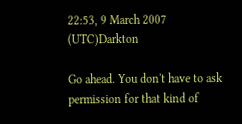22:53, 9 March 2007 (UTC)Darkton

Go ahead. You don't have to ask permission for that kind of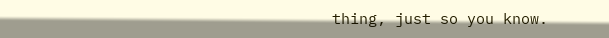thing, just so you know.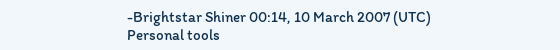-Brightstar Shiner 00:14, 10 March 2007 (UTC)
Personal tools